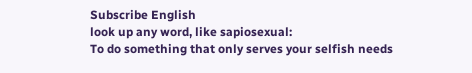Subscribe English
look up any word, like sapiosexual:
To do something that only serves your selfish needs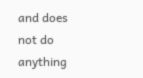and does not do anything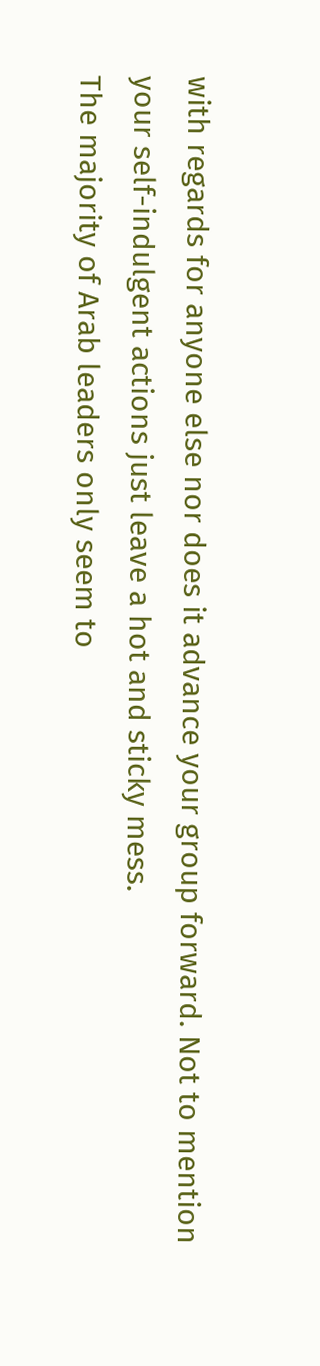with regards for anyone else nor does it advance your group forward. Not to mention your self-indulgent actions just leave a hot and sticky mess.
The majority of Arab leaders only seem to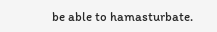be able to hamasturbate.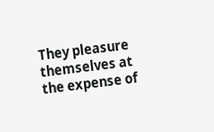They pleasure themselves at the expense of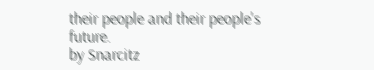their people and their people's future.
by Snarcitz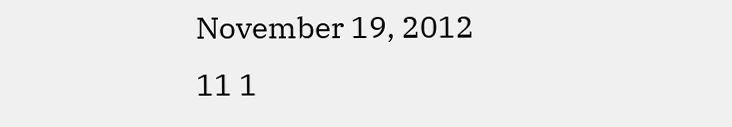November 19, 2012
11 1